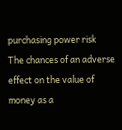purchasing power risk
The chances of an adverse effect on the value of money as a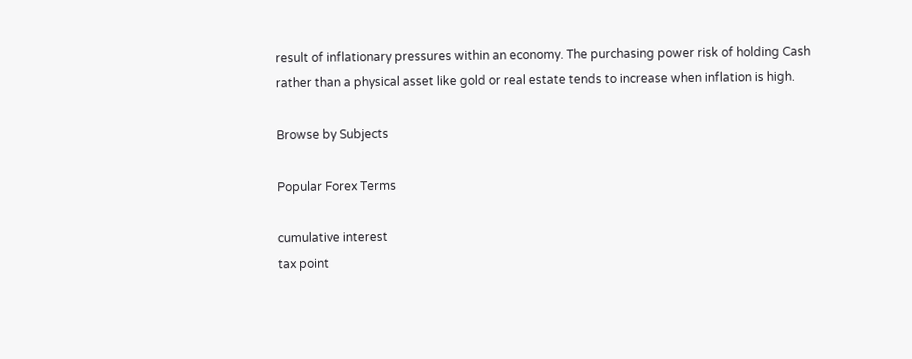result of inflationary pressures within an economy. The purchasing power risk of holding Cash rather than a physical asset like gold or real estate tends to increase when inflation is high.

Browse by Subjects

Popular Forex Terms

cumulative interest
tax point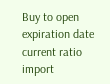Buy to open
expiration date
current ratio
import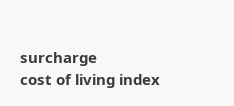surcharge
cost of living index